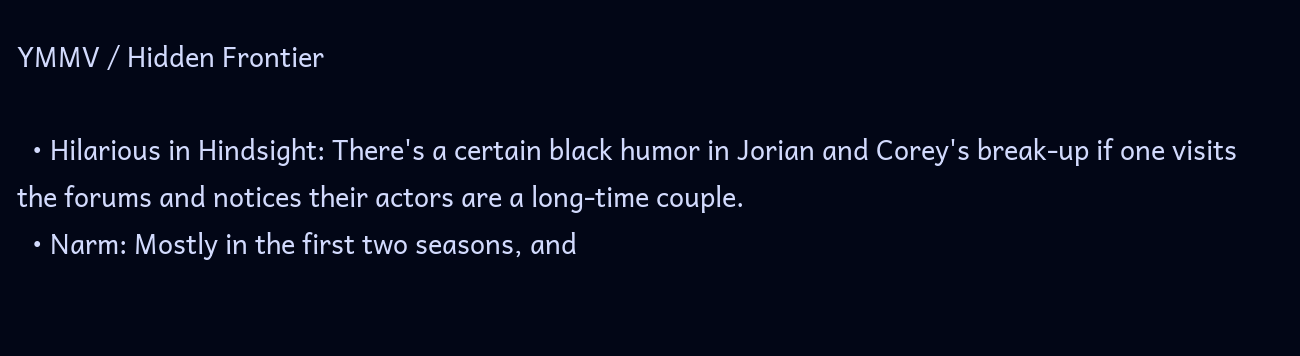YMMV / Hidden Frontier

  • Hilarious in Hindsight: There's a certain black humor in Jorian and Corey's break-up if one visits the forums and notices their actors are a long-time couple.
  • Narm: Mostly in the first two seasons, and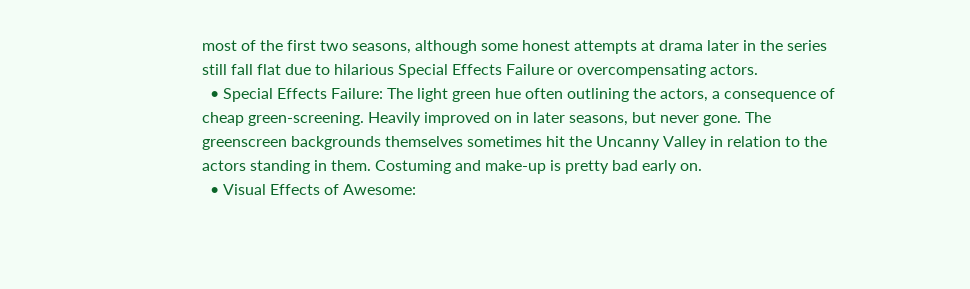most of the first two seasons, although some honest attempts at drama later in the series still fall flat due to hilarious Special Effects Failure or overcompensating actors.
  • Special Effects Failure: The light green hue often outlining the actors, a consequence of cheap green-screening. Heavily improved on in later seasons, but never gone. The greenscreen backgrounds themselves sometimes hit the Uncanny Valley in relation to the actors standing in them. Costuming and make-up is pretty bad early on.
  • Visual Effects of Awesome: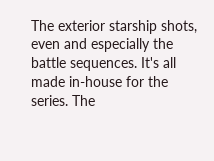The exterior starship shots, even and especially the battle sequences. It's all made in-house for the series. The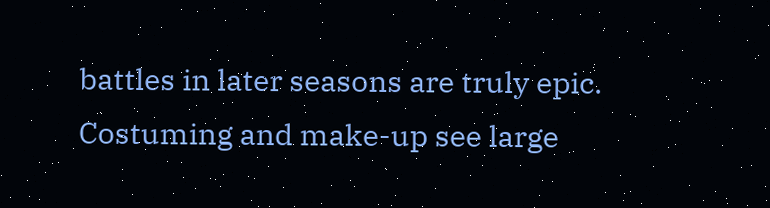battles in later seasons are truly epic. Costuming and make-up see large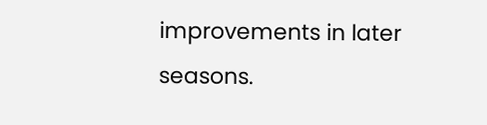improvements in later seasons.